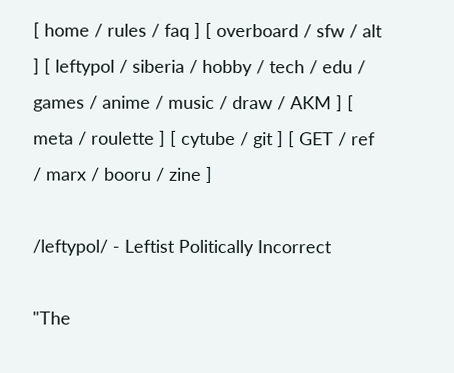[ home / rules / faq ] [ overboard / sfw / alt ] [ leftypol / siberia / hobby / tech / edu / games / anime / music / draw / AKM ] [ meta / roulette ] [ cytube / git ] [ GET / ref / marx / booru / zine ]

/leftypol/ - Leftist Politically Incorrect

"The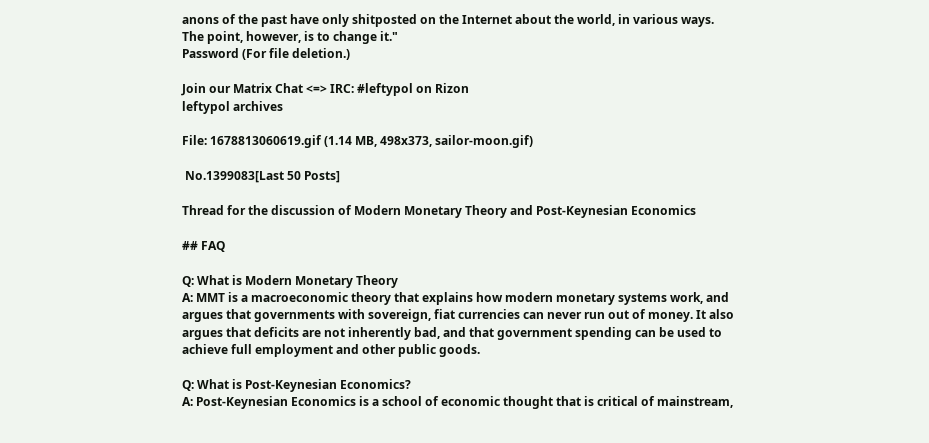anons of the past have only shitposted on the Internet about the world, in various ways. The point, however, is to change it."
Password (For file deletion.)

Join our Matrix Chat <=> IRC: #leftypol on Rizon
leftypol archives

File: 1678813060619.gif (1.14 MB, 498x373, sailor-moon.gif)

 No.1399083[Last 50 Posts]

Thread for the discussion of Modern Monetary Theory and Post-Keynesian Economics

## FAQ

Q: What is Modern Monetary Theory
A: MMT is a macroeconomic theory that explains how modern monetary systems work, and argues that governments with sovereign, fiat currencies can never run out of money. It also argues that deficits are not inherently bad, and that government spending can be used to achieve full employment and other public goods.

Q: What is Post-Keynesian Economics?
A: Post-Keynesian Economics is a school of economic thought that is critical of mainstream,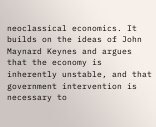neoclassical economics. It builds on the ideas of John Maynard Keynes and argues that the economy is inherently unstable, and that government intervention is necessary to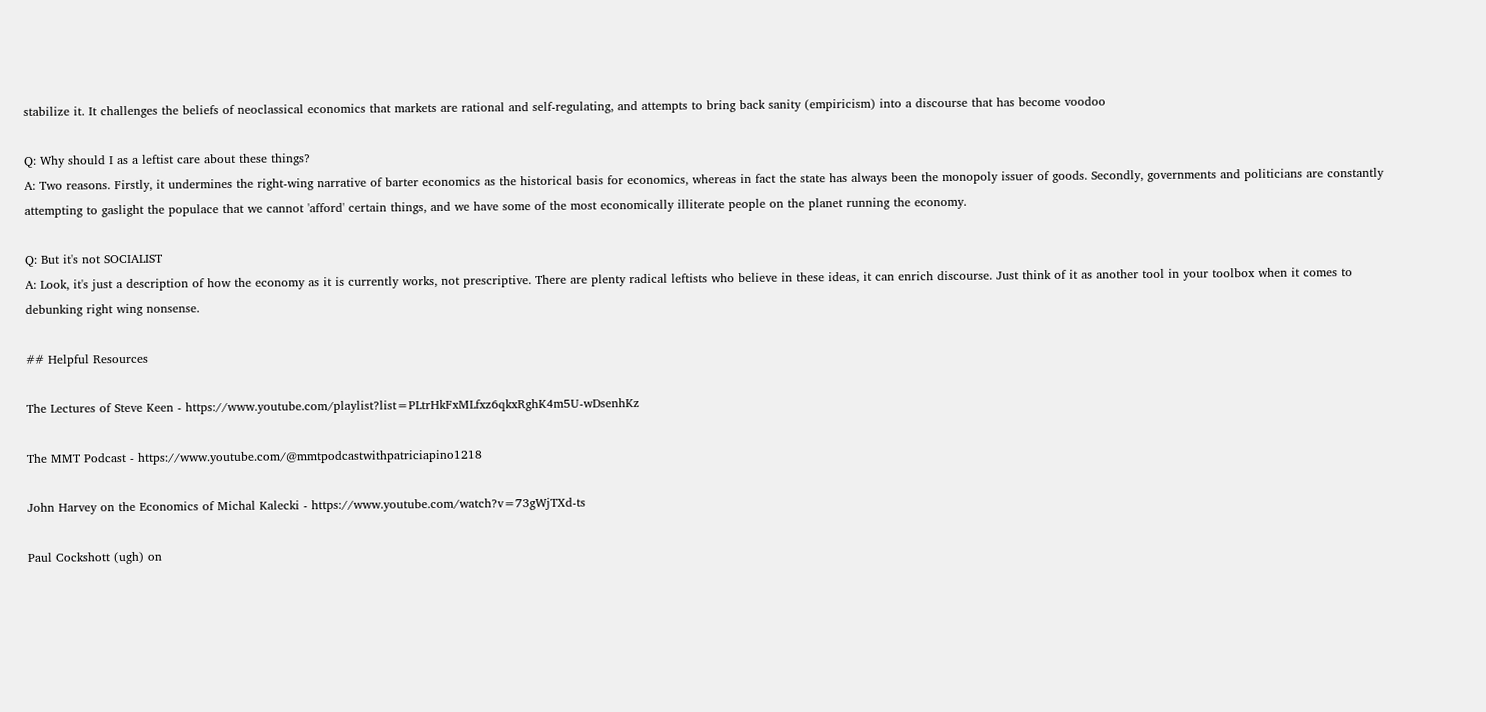stabilize it. It challenges the beliefs of neoclassical economics that markets are rational and self-regulating, and attempts to bring back sanity (empiricism) into a discourse that has become voodoo

Q: Why should I as a leftist care about these things?
A: Two reasons. Firstly, it undermines the right-wing narrative of barter economics as the historical basis for economics, whereas in fact the state has always been the monopoly issuer of goods. Secondly, governments and politicians are constantly attempting to gaslight the populace that we cannot 'afford' certain things, and we have some of the most economically illiterate people on the planet running the economy.

Q: But it's not SOCIALIST
A: Look, it's just a description of how the economy as it is currently works, not prescriptive. There are plenty radical leftists who believe in these ideas, it can enrich discourse. Just think of it as another tool in your toolbox when it comes to debunking right wing nonsense.

## Helpful Resources

The Lectures of Steve Keen - https://www.youtube.com/playlist?list=PLtrHkFxMLfxz6qkxRghK4m5U-wDsenhKz

The MMT Podcast - https://www.youtube.com/@mmtpodcastwithpatriciapino1218

John Harvey on the Economics of Michal Kalecki - https://www.youtube.com/watch?v=73gWjTXd-ts

Paul Cockshott (ugh) on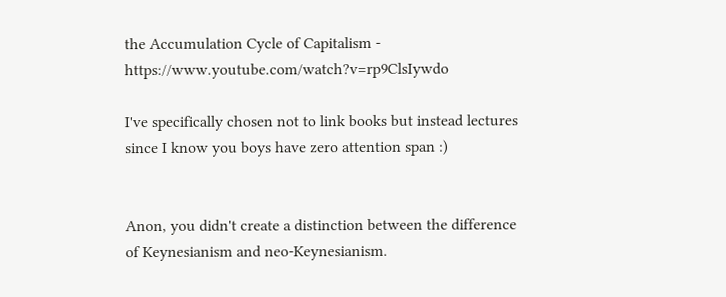the Accumulation Cycle of Capitalism - https://www.youtube.com/watch?v=rp9ClsIywdo

I've specifically chosen not to link books but instead lectures since I know you boys have zero attention span :)


Anon, you didn't create a distinction between the difference of Keynesianism and neo-Keynesianism.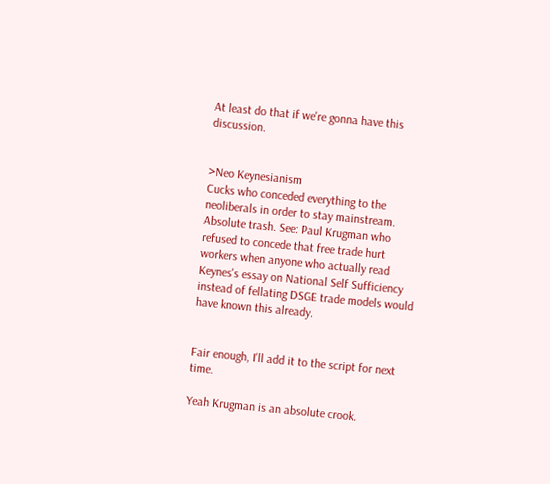At least do that if we're gonna have this discussion.


>Neo Keynesianism
Cucks who conceded everything to the neoliberals in order to stay mainstream. Absolute trash. See: Paul Krugman who refused to concede that free trade hurt workers when anyone who actually read Keynes's essay on National Self Sufficiency instead of fellating DSGE trade models would have known this already.


Fair enough, I'll add it to the script for next time.

Yeah Krugman is an absolute crook.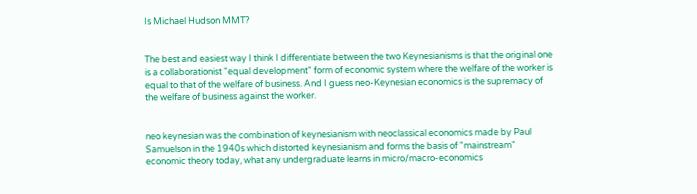Is Michael Hudson MMT?


The best and easiest way I think I differentiate between the two Keynesianisms is that the original one is a collaborationist "equal development" form of economic system where the welfare of the worker is equal to that of the welfare of business. And I guess neo-Keynesian economics is the supremacy of the welfare of business against the worker.


neo keynesian was the combination of keynesianism with neoclassical economics made by Paul Samuelson in the 1940s which distorted keynesianism and forms the basis of "mainstream" economic theory today, what any undergraduate learns in micro/macro-economics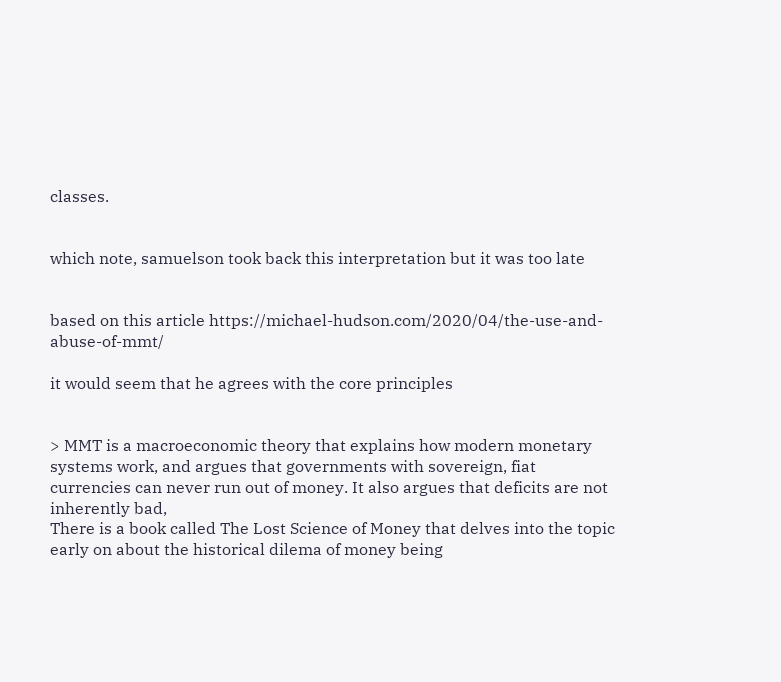classes.


which note, samuelson took back this interpretation but it was too late


based on this article https://michael-hudson.com/2020/04/the-use-and-abuse-of-mmt/

it would seem that he agrees with the core principles


> MMT is a macroeconomic theory that explains how modern monetary systems work, and argues that governments with sovereign, fiat currencies can never run out of money. It also argues that deficits are not inherently bad,
There is a book called The Lost Science of Money that delves into the topic early on about the historical dilema of money being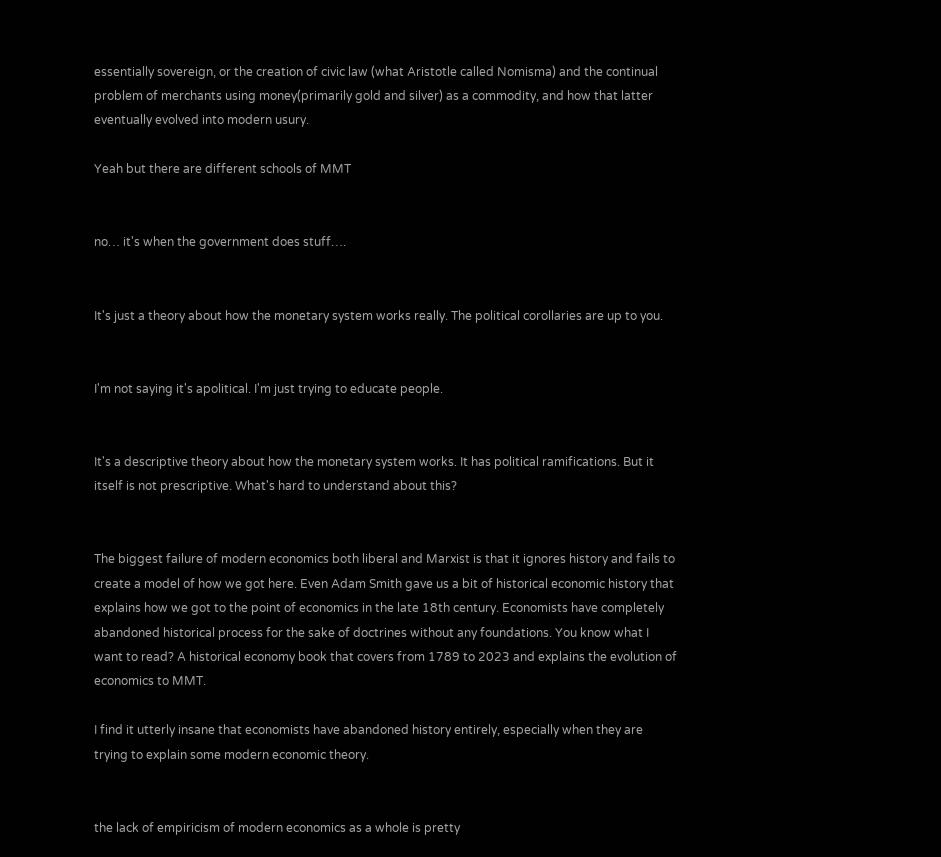essentially sovereign, or the creation of civic law (what Aristotle called Nomisma) and the continual problem of merchants using money(primarily gold and silver) as a commodity, and how that latter eventually evolved into modern usury.

Yeah but there are different schools of MMT


no… it's when the government does stuff….


It's just a theory about how the monetary system works really. The political corollaries are up to you.


I'm not saying it's apolitical. I'm just trying to educate people.


It's a descriptive theory about how the monetary system works. It has political ramifications. But it itself is not prescriptive. What's hard to understand about this?


The biggest failure of modern economics both liberal and Marxist is that it ignores history and fails to create a model of how we got here. Even Adam Smith gave us a bit of historical economic history that explains how we got to the point of economics in the late 18th century. Economists have completely abandoned historical process for the sake of doctrines without any foundations. You know what I want to read? A historical economy book that covers from 1789 to 2023 and explains the evolution of economics to MMT.

I find it utterly insane that economists have abandoned history entirely, especially when they are trying to explain some modern economic theory.


the lack of empiricism of modern economics as a whole is pretty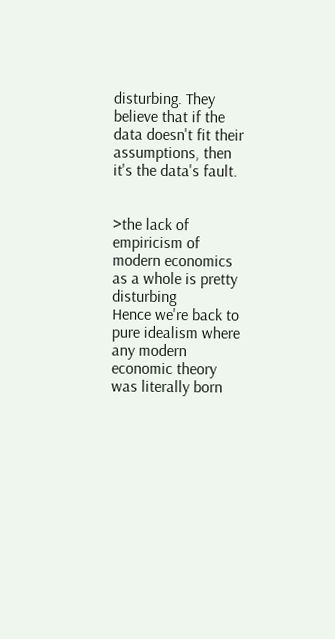disturbing. They believe that if the data doesn't fit their assumptions, then it's the data's fault.


>the lack of empiricism of modern economics as a whole is pretty disturbing
Hence we're back to pure idealism where any modern economic theory was literally born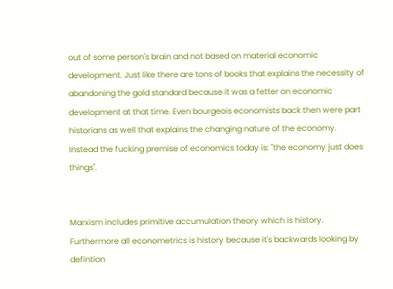out of some person's brain and not based on material economic development. Just like there are tons of books that explains the necessity of abandoning the gold standard because it was a fetter on economic development at that time. Even bourgeois economists back then were part historians as well that explains the changing nature of the economy. Instead the fucking premise of economics today is: "the economy just does things".


Marxism includes primitive accumulation theory which is history. Furthermore all econometrics is history because it's backwards looking by defintion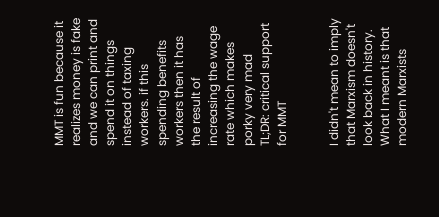MMT is fun because it realizes money is fake and we can print and spend it on things instead of taxing workers. if this spending benefits workers then it has the result of increasing the wage rate which makes porky very mad
TL;DR: critical support for MMT


I didn't mean to imply that Marxism doesn't look back in history. What I meant is that modern Marxists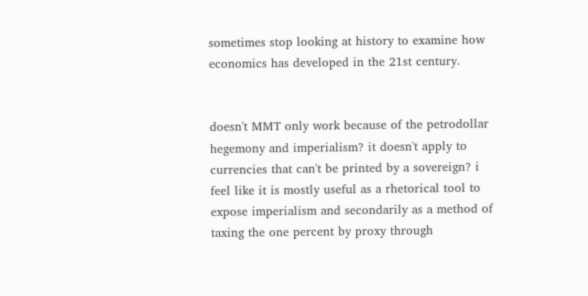sometimes stop looking at history to examine how economics has developed in the 21st century.


doesn't MMT only work because of the petrodollar hegemony and imperialism? it doesn't apply to currencies that can't be printed by a sovereign? i feel like it is mostly useful as a rhetorical tool to expose imperialism and secondarily as a method of taxing the one percent by proxy through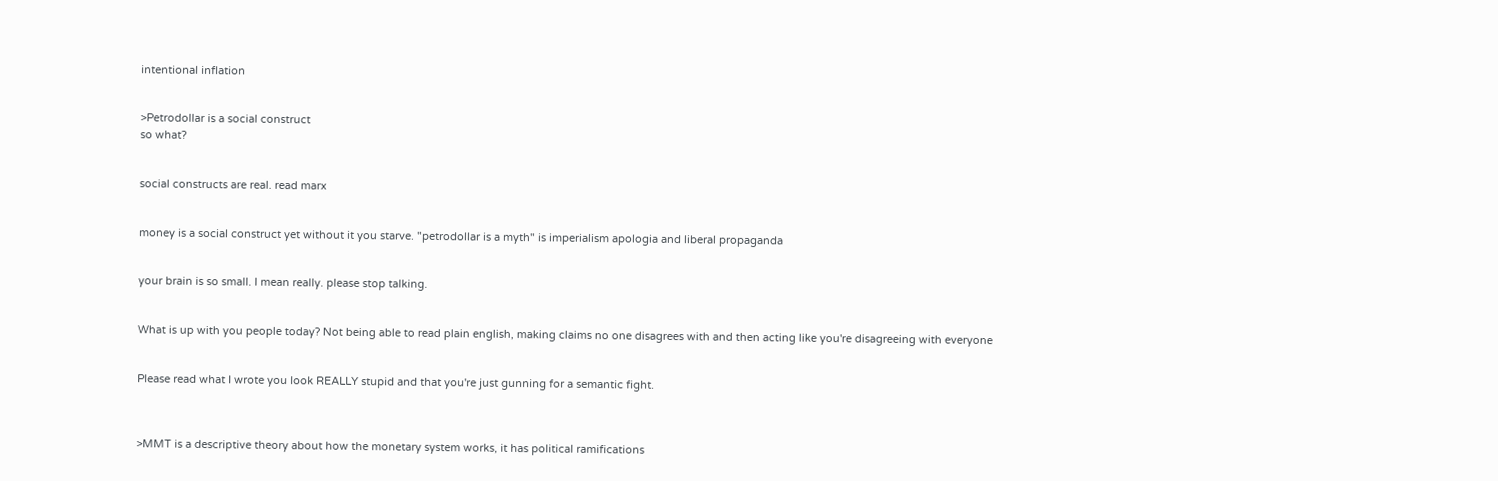intentional inflation


>Petrodollar is a social construct
so what?


social constructs are real. read marx


money is a social construct yet without it you starve. "petrodollar is a myth" is imperialism apologia and liberal propaganda


your brain is so small. I mean really. please stop talking.


What is up with you people today? Not being able to read plain english, making claims no one disagrees with and then acting like you're disagreeing with everyone


Please read what I wrote you look REALLY stupid and that you're just gunning for a semantic fight.



>MMT is a descriptive theory about how the monetary system works, it has political ramifications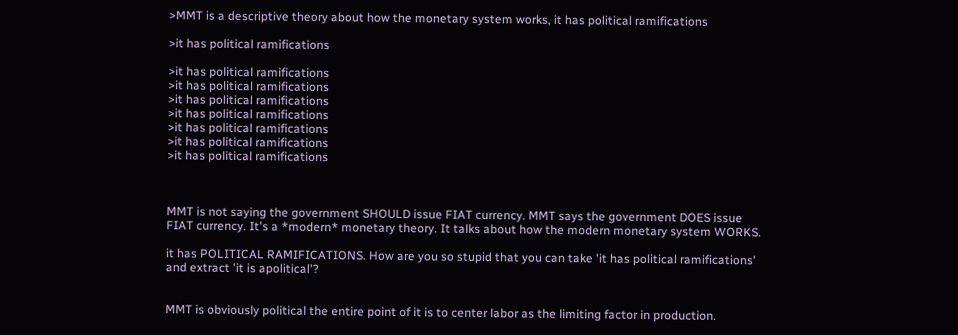>MMT is a descriptive theory about how the monetary system works, it has political ramifications

>it has political ramifications

>it has political ramifications
>it has political ramifications
>it has political ramifications
>it has political ramifications
>it has political ramifications
>it has political ramifications
>it has political ramifications



MMT is not saying the government SHOULD issue FIAT currency. MMT says the government DOES issue FIAT currency. It's a *modern* monetary theory. It talks about how the modern monetary system WORKS.

it has POLITICAL RAMIFICATIONS. How are you so stupid that you can take 'it has political ramifications' and extract 'it is apolitical'?


MMT is obviously political the entire point of it is to center labor as the limiting factor in production.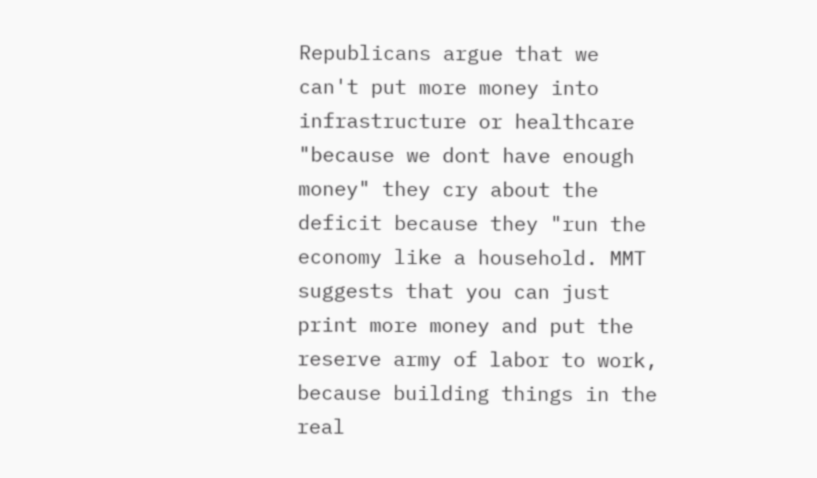Republicans argue that we can't put more money into infrastructure or healthcare "because we dont have enough money" they cry about the deficit because they "run the economy like a household. MMT suggests that you can just print more money and put the reserve army of labor to work, because building things in the real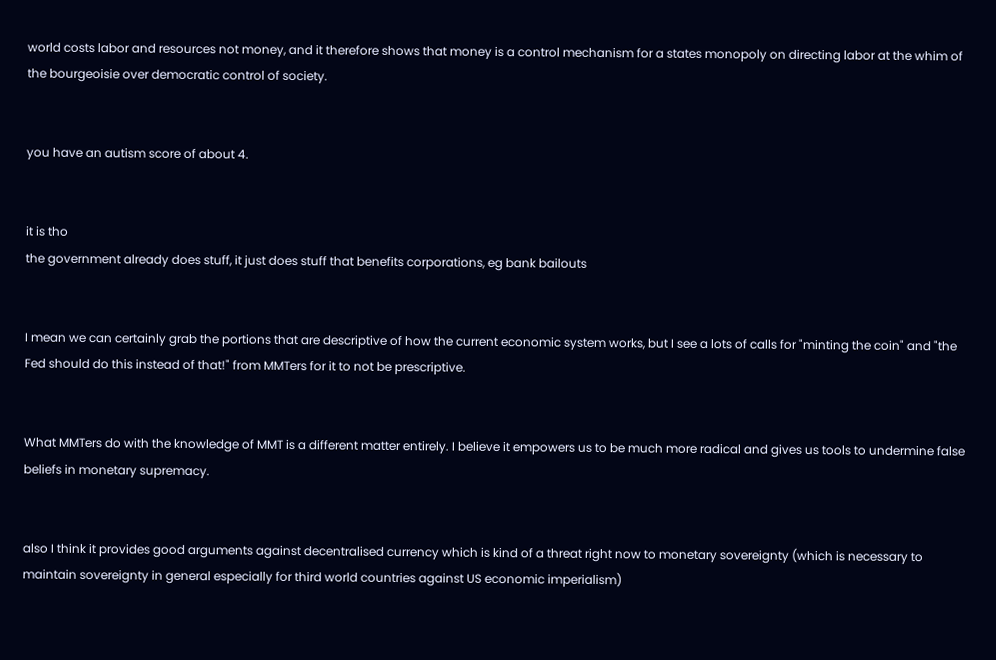world costs labor and resources not money, and it therefore shows that money is a control mechanism for a states monopoly on directing labor at the whim of the bourgeoisie over democratic control of society.


you have an autism score of about 4.


it is tho
the government already does stuff, it just does stuff that benefits corporations, eg bank bailouts


I mean we can certainly grab the portions that are descriptive of how the current economic system works, but I see a lots of calls for "minting the coin" and "the Fed should do this instead of that!" from MMTers for it to not be prescriptive.


What MMTers do with the knowledge of MMT is a different matter entirely. I believe it empowers us to be much more radical and gives us tools to undermine false beliefs in monetary supremacy.


also I think it provides good arguments against decentralised currency which is kind of a threat right now to monetary sovereignty (which is necessary to maintain sovereignty in general especially for third world countries against US economic imperialism)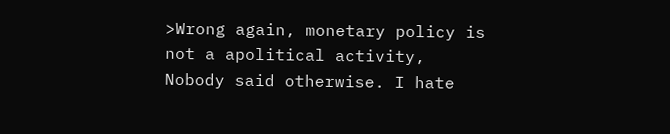>Wrong again, monetary policy is not a apolitical activity,
Nobody said otherwise. I hate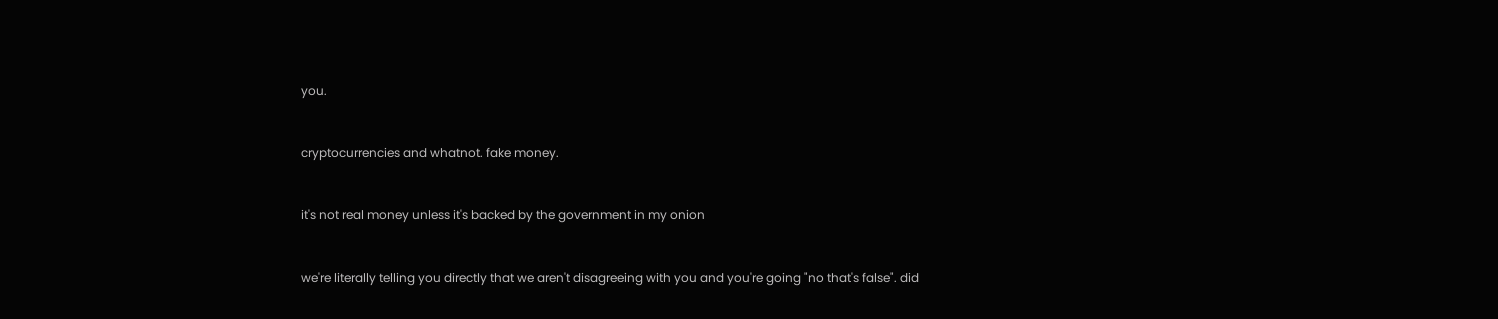you.


cryptocurrencies and whatnot. fake money.


it's not real money unless it's backed by the government in my onion


we're literally telling you directly that we aren't disagreeing with you and you're going "no that's false". did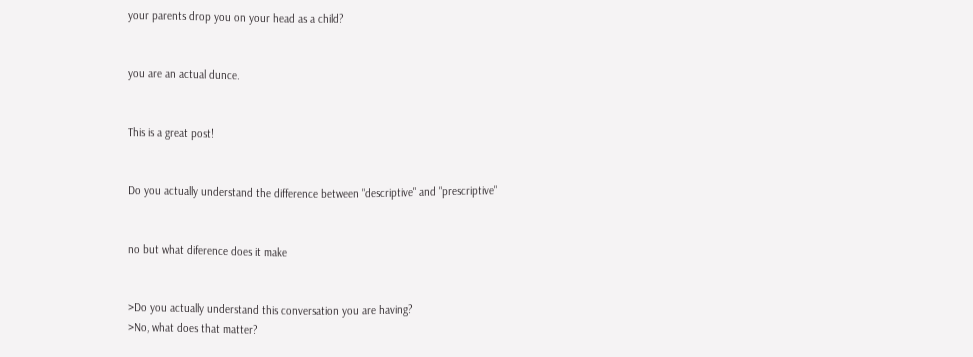your parents drop you on your head as a child?


you are an actual dunce.


This is a great post!


Do you actually understand the difference between "descriptive" and "prescriptive"


no but what diference does it make


>Do you actually understand this conversation you are having?
>No, what does that matter?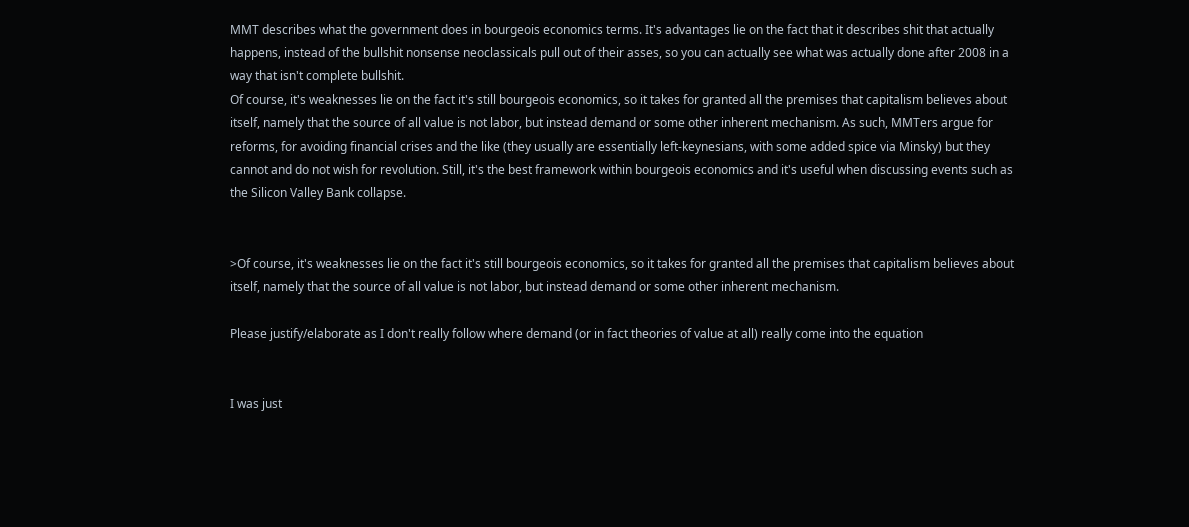MMT describes what the government does in bourgeois economics terms. It's advantages lie on the fact that it describes shit that actually happens, instead of the bullshit nonsense neoclassicals pull out of their asses, so you can actually see what was actually done after 2008 in a way that isn't complete bullshit.
Of course, it's weaknesses lie on the fact it's still bourgeois economics, so it takes for granted all the premises that capitalism believes about itself, namely that the source of all value is not labor, but instead demand or some other inherent mechanism. As such, MMTers argue for reforms, for avoiding financial crises and the like (they usually are essentially left-keynesians, with some added spice via Minsky) but they cannot and do not wish for revolution. Still, it's the best framework within bourgeois economics and it's useful when discussing events such as the Silicon Valley Bank collapse.


>Of course, it's weaknesses lie on the fact it's still bourgeois economics, so it takes for granted all the premises that capitalism believes about itself, namely that the source of all value is not labor, but instead demand or some other inherent mechanism.

Please justify/elaborate as I don't really follow where demand (or in fact theories of value at all) really come into the equation


I was just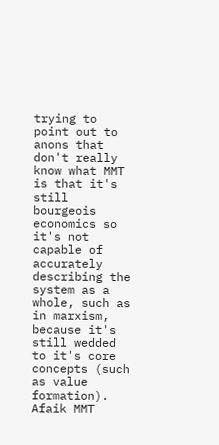trying to point out to anons that don't really know what MMT is that it's still bourgeois economics so it's not capable of accurately describing the system as a whole, such as in marxism, because it's still wedded to it's core concepts (such as value formation). Afaik MMT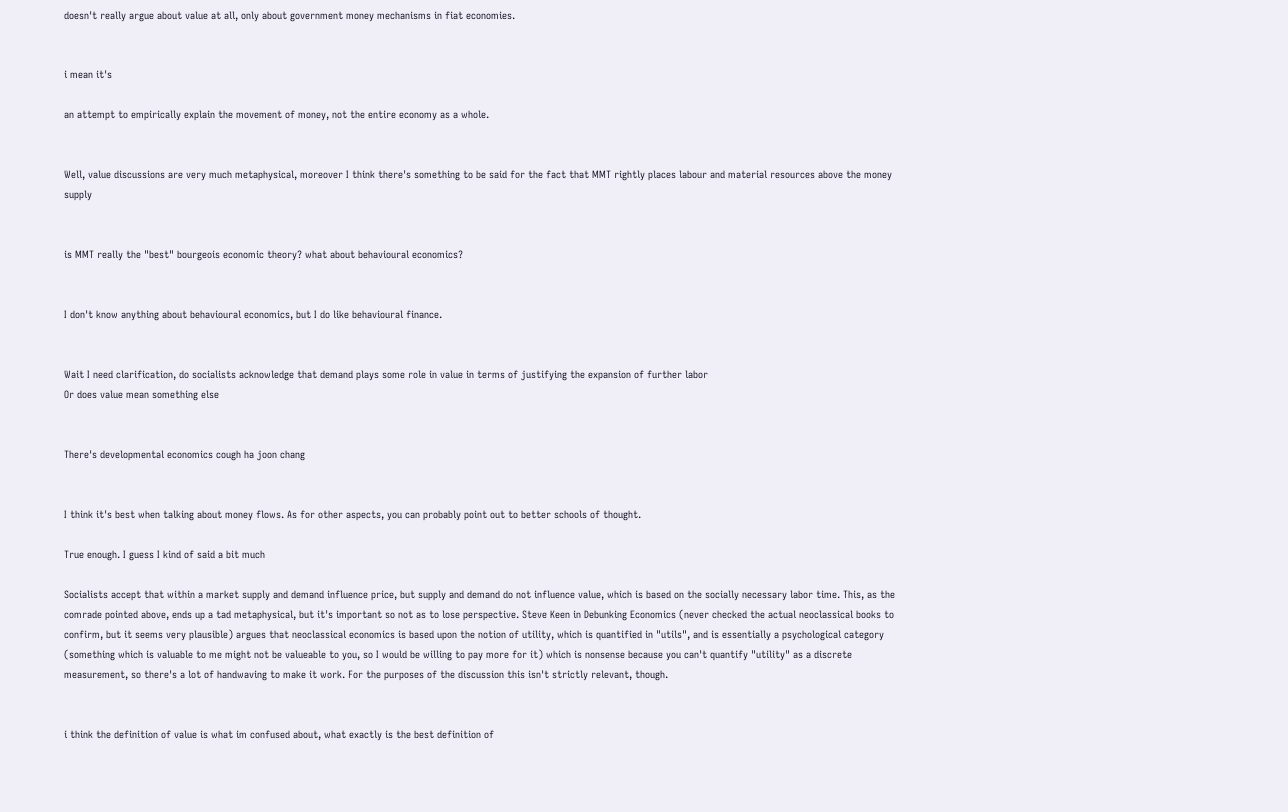doesn't really argue about value at all, only about government money mechanisms in fiat economies.


i mean it's

an attempt to empirically explain the movement of money, not the entire economy as a whole.


Well, value discussions are very much metaphysical, moreover I think there's something to be said for the fact that MMT rightly places labour and material resources above the money supply


is MMT really the "best" bourgeois economic theory? what about behavioural economics?


I don't know anything about behavioural economics, but I do like behavioural finance.


Wait I need clarification, do socialists acknowledge that demand plays some role in value in terms of justifying the expansion of further labor
Or does value mean something else


There's developmental economics cough ha joon chang


I think it's best when talking about money flows. As for other aspects, you can probably point out to better schools of thought.

True enough. I guess I kind of said a bit much

Socialists accept that within a market supply and demand influence price, but supply and demand do not influence value, which is based on the socially necessary labor time. This, as the comrade pointed above, ends up a tad metaphysical, but it's important so not as to lose perspective. Steve Keen in Debunking Economics (never checked the actual neoclassical books to confirm, but it seems very plausible) argues that neoclassical economics is based upon the notion of utility, which is quantified in "utils", and is essentially a psychological category (something which is valuable to me might not be valueable to you, so I would be willing to pay more for it) which is nonsense because you can't quantify "utility" as a discrete measurement, so there's a lot of handwaving to make it work. For the purposes of the discussion this isn't strictly relevant, though.


i think the definition of value is what im confused about, what exactly is the best definition of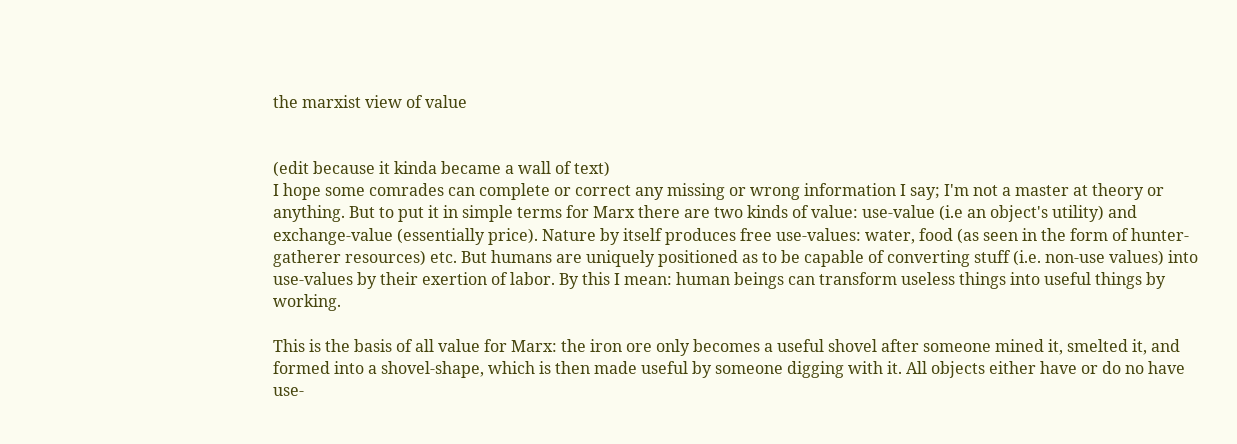the marxist view of value


(edit because it kinda became a wall of text)
I hope some comrades can complete or correct any missing or wrong information I say; I'm not a master at theory or anything. But to put it in simple terms for Marx there are two kinds of value: use-value (i.e an object's utility) and exchange-value (essentially price). Nature by itself produces free use-values: water, food (as seen in the form of hunter-gatherer resources) etc. But humans are uniquely positioned as to be capable of converting stuff (i.e. non-use values) into use-values by their exertion of labor. By this I mean: human beings can transform useless things into useful things by working.

This is the basis of all value for Marx: the iron ore only becomes a useful shovel after someone mined it, smelted it, and formed into a shovel-shape, which is then made useful by someone digging with it. All objects either have or do no have use-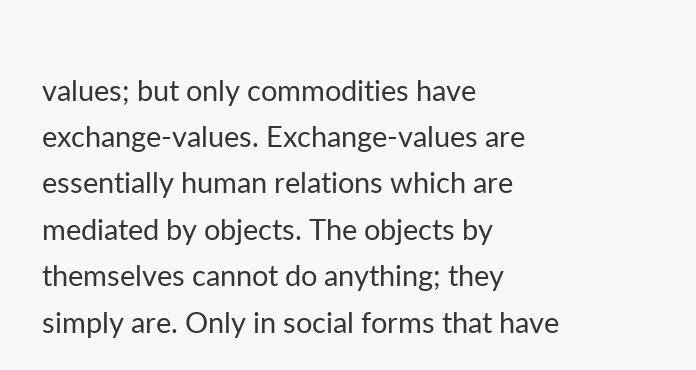values; but only commodities have exchange-values. Exchange-values are essentially human relations which are mediated by objects. The objects by themselves cannot do anything; they simply are. Only in social forms that have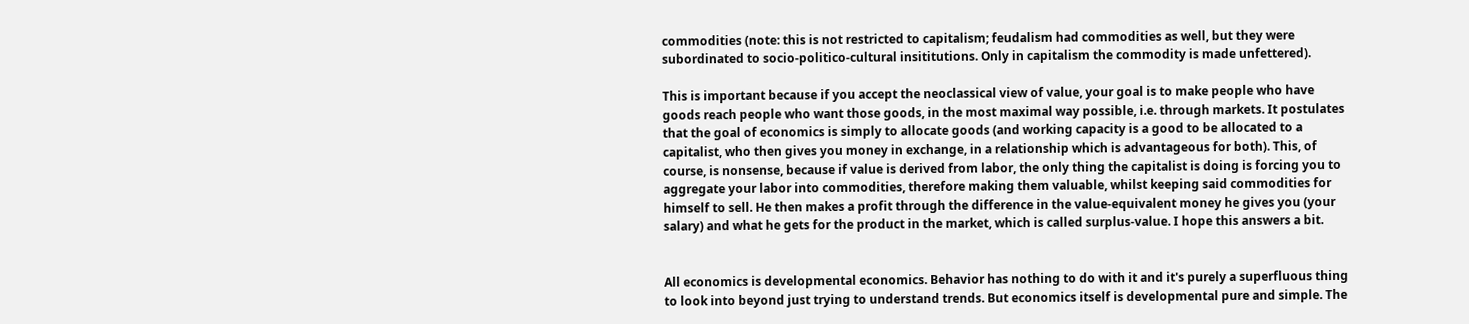commodities (note: this is not restricted to capitalism; feudalism had commodities as well, but they were subordinated to socio-politico-cultural insititutions. Only in capitalism the commodity is made unfettered).

This is important because if you accept the neoclassical view of value, your goal is to make people who have goods reach people who want those goods, in the most maximal way possible, i.e. through markets. It postulates that the goal of economics is simply to allocate goods (and working capacity is a good to be allocated to a capitalist, who then gives you money in exchange, in a relationship which is advantageous for both). This, of course, is nonsense, because if value is derived from labor, the only thing the capitalist is doing is forcing you to aggregate your labor into commodities, therefore making them valuable, whilst keeping said commodities for himself to sell. He then makes a profit through the difference in the value-equivalent money he gives you (your salary) and what he gets for the product in the market, which is called surplus-value. I hope this answers a bit.


All economics is developmental economics. Behavior has nothing to do with it and it's purely a superfluous thing to look into beyond just trying to understand trends. But economics itself is developmental pure and simple. The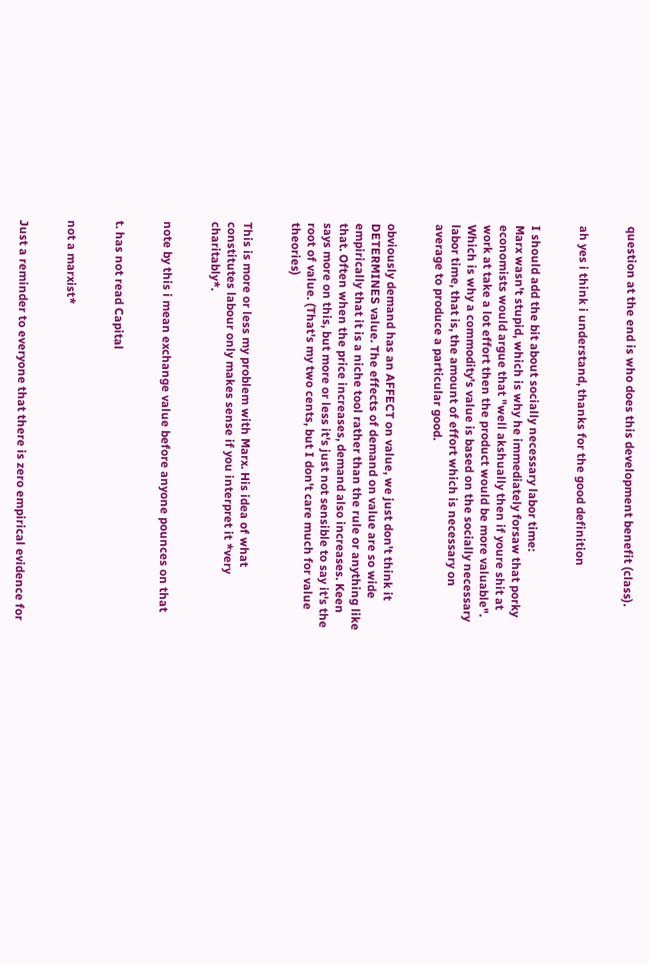question at the end is who does this development benefit (class).


ah yes i think i understand, thanks for the good definition


I should add the bit about socially necessary labor time:
Marx wasn't stupid, which is why he immediately forsaw that porky economists would argue that "well akshually then if youre shit at work at take a lot effort then the product would be more valuable". Which is why a commodity's value is based on the socially necessary labor time, that is, the amount of effort which is necessary on average to produce a particular good.


obviously demand has an AFFECT on value, we just don't think it DETERMINES value. The effects of demand on value are so wide empirically that it is a niche tool rather than the rule or anything like that. Often when the price increases, demand also increases. Keen says more on this, but more or less it's just not sensible to say it's the root of value. (That's my two cents, but I don't care much for value theories)


This is more or less my problem with Marx. His idea of what constitutes labour only makes sense if you interpret it *very charitably*.


note by this i mean exchange value before anyone pounces on that


t. has not read Capital


not a marxist*


Just a reminder to everyone that there is zero empirical evidence for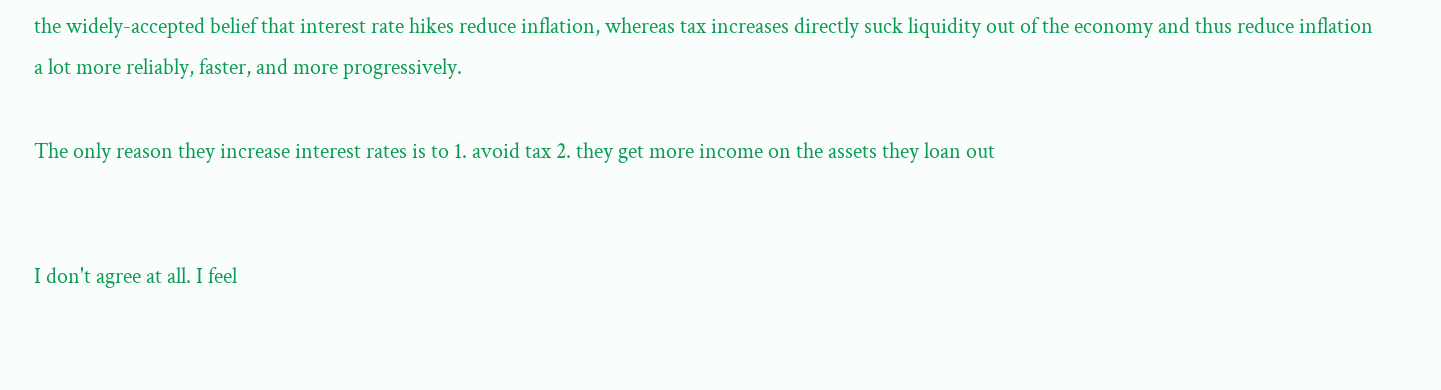the widely-accepted belief that interest rate hikes reduce inflation, whereas tax increases directly suck liquidity out of the economy and thus reduce inflation a lot more reliably, faster, and more progressively.

The only reason they increase interest rates is to 1. avoid tax 2. they get more income on the assets they loan out


I don't agree at all. I feel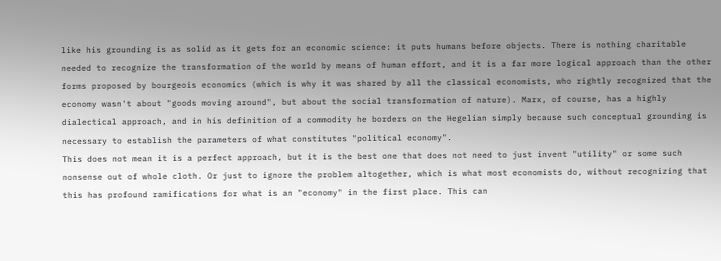like his grounding is as solid as it gets for an economic science: it puts humans before objects. There is nothing charitable needed to recognize the transformation of the world by means of human effort, and it is a far more logical approach than the other forms proposed by bourgeois economics (which is why it was shared by all the classical economists, who rightly recognized that the economy wasn't about "goods moving around", but about the social transformation of nature). Marx, of course, has a highly dialectical approach, and in his definition of a commodity he borders on the Hegelian simply because such conceptual grounding is necessary to establish the parameters of what constitutes "political economy".
This does not mean it is a perfect approach, but it is the best one that does not need to just invent "utility" or some such nonsense out of whole cloth. Or just to ignore the problem altogether, which is what most economists do, without recognizing that this has profound ramifications for what is an "economy" in the first place. This can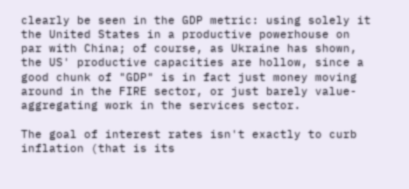clearly be seen in the GDP metric: using solely it the United States in a productive powerhouse on par with China; of course, as Ukraine has shown, the US' productive capacities are hollow, since a good chunk of "GDP" is in fact just money moving around in the FIRE sector, or just barely value-aggregating work in the services sector.

The goal of interest rates isn't exactly to curb inflation (that is its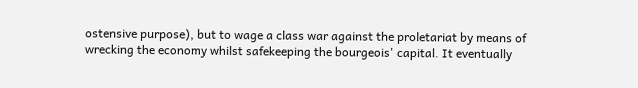ostensive purpose), but to wage a class war against the proletariat by means of wrecking the economy whilst safekeeping the bourgeois' capital. It eventually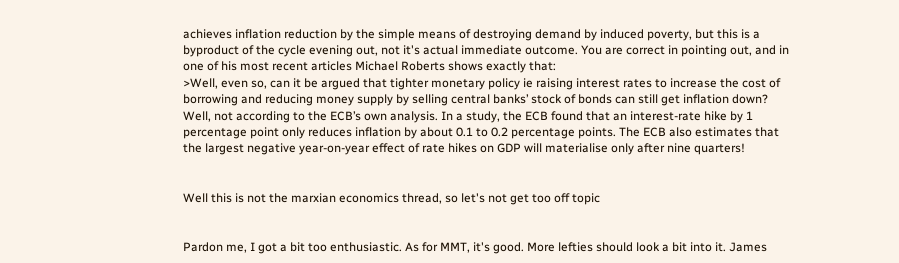achieves inflation reduction by the simple means of destroying demand by induced poverty, but this is a byproduct of the cycle evening out, not it's actual immediate outcome. You are correct in pointing out, and in one of his most recent articles Michael Roberts shows exactly that:
>Well, even so, can it be argued that tighter monetary policy ie raising interest rates to increase the cost of borrowing and reducing money supply by selling central banks’ stock of bonds can still get inflation down? Well, not according to the ECB’s own analysis. In a study, the ECB found that an interest-rate hike by 1 percentage point only reduces inflation by about 0.1 to 0.2 percentage points. The ECB also estimates that the largest negative year-on-year effect of rate hikes on GDP will materialise only after nine quarters!


Well this is not the marxian economics thread, so let's not get too off topic


Pardon me, I got a bit too enthusiastic. As for MMT, it's good. More lefties should look a bit into it. James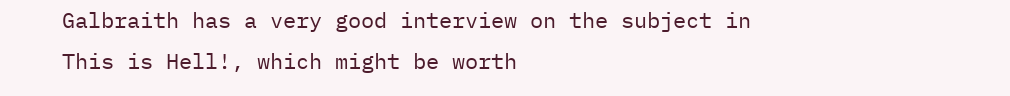Galbraith has a very good interview on the subject in This is Hell!, which might be worth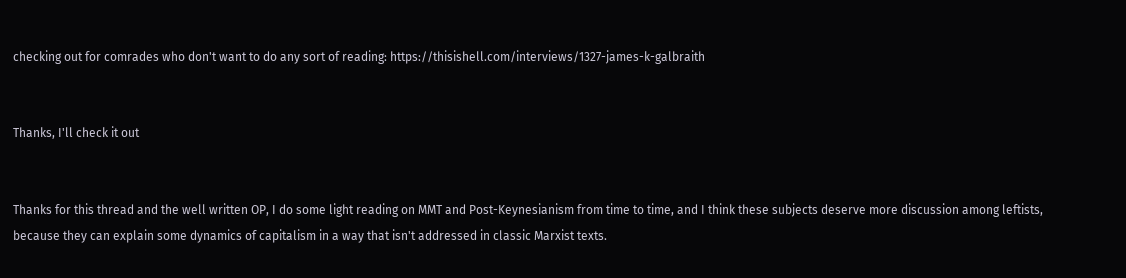checking out for comrades who don't want to do any sort of reading: https://thisishell.com/interviews/1327-james-k-galbraith


Thanks, I'll check it out


Thanks for this thread and the well written OP, I do some light reading on MMT and Post-Keynesianism from time to time, and I think these subjects deserve more discussion among leftists, because they can explain some dynamics of capitalism in a way that isn't addressed in classic Marxist texts.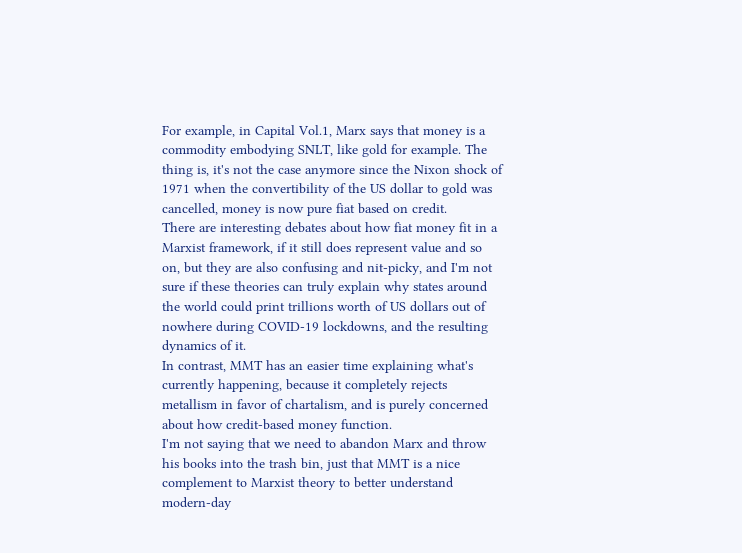For example, in Capital Vol.1, Marx says that money is a commodity embodying SNLT, like gold for example. The thing is, it's not the case anymore since the Nixon shock of 1971 when the convertibility of the US dollar to gold was cancelled, money is now pure fiat based on credit.
There are interesting debates about how fiat money fit in a Marxist framework, if it still does represent value and so on, but they are also confusing and nit-picky, and I'm not sure if these theories can truly explain why states around the world could print trillions worth of US dollars out of nowhere during COVID-19 lockdowns, and the resulting dynamics of it.
In contrast, MMT has an easier time explaining what's currently happening, because it completely rejects metallism in favor of chartalism, and is purely concerned about how credit-based money function.
I'm not saying that we need to abandon Marx and throw his books into the trash bin, just that MMT is a nice complement to Marxist theory to better understand modern-day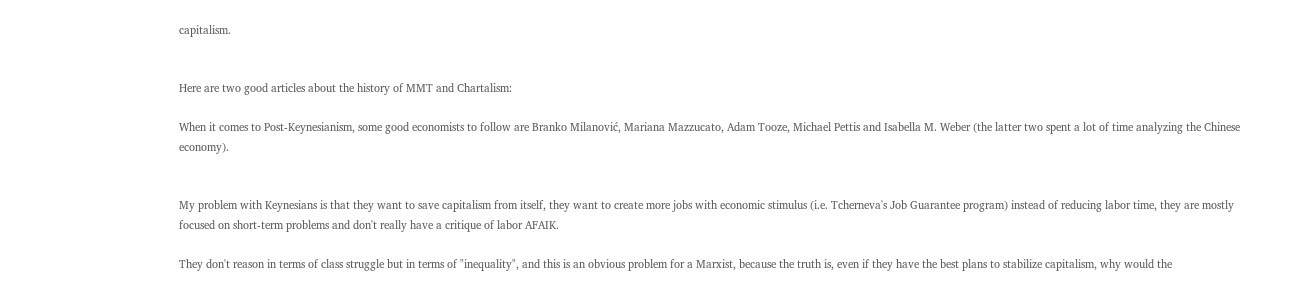capitalism.


Here are two good articles about the history of MMT and Chartalism:

When it comes to Post-Keynesianism, some good economists to follow are Branko Milanović, Mariana Mazzucato, Adam Tooze, Michael Pettis and Isabella M. Weber (the latter two spent a lot of time analyzing the Chinese economy).


My problem with Keynesians is that they want to save capitalism from itself, they want to create more jobs with economic stimulus (i.e. Tcherneva's Job Guarantee program) instead of reducing labor time, they are mostly focused on short-term problems and don't really have a critique of labor AFAIK.

They don't reason in terms of class struggle but in terms of "inequality", and this is an obvious problem for a Marxist, because the truth is, even if they have the best plans to stabilize capitalism, why would the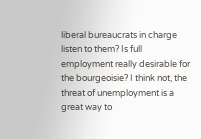liberal bureaucrats in charge listen to them? Is full employment really desirable for the bourgeoisie? I think not, the threat of unemployment is a great way to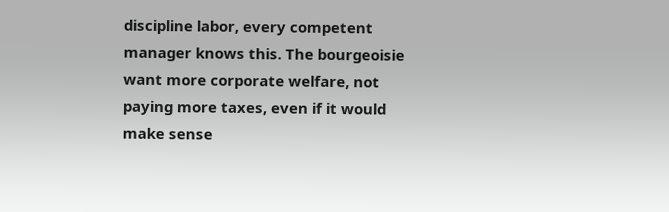discipline labor, every competent manager knows this. The bourgeoisie want more corporate welfare, not paying more taxes, even if it would make sense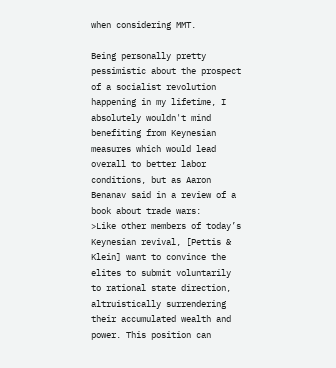when considering MMT.

Being personally pretty pessimistic about the prospect of a socialist revolution happening in my lifetime, I absolutely wouldn't mind benefiting from Keynesian measures which would lead overall to better labor conditions, but as Aaron Benanav said in a review of a book about trade wars:
>Like other members of today’s Keynesian revival, [Pettis & Klein] want to convince the elites to submit voluntarily to rational state direction, altruistically surrendering their accumulated wealth and power. This position can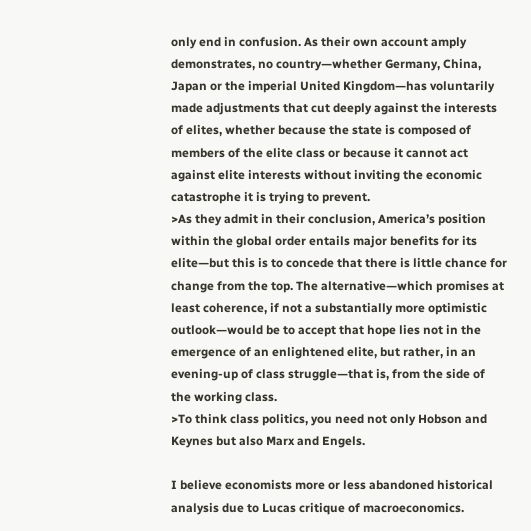only end in confusion. As their own account amply demonstrates, no country—whether Germany, China, Japan or the imperial United Kingdom—has voluntarily made adjustments that cut deeply against the interests of elites, whether because the state is composed of members of the elite class or because it cannot act against elite interests without inviting the economic catastrophe it is trying to prevent.
>As they admit in their conclusion, America’s position within the global order entails major benefits for its elite—but this is to concede that there is little chance for change from the top. The alternative—which promises at least coherence, if not a substantially more optimistic outlook—would be to accept that hope lies not in the emergence of an enlightened elite, but rather, in an evening-up of class struggle—that is, from the side of the working class.
>To think class politics, you need not only Hobson and Keynes but also Marx and Engels.

I believe economists more or less abandoned historical analysis due to Lucas critique of macroeconomics.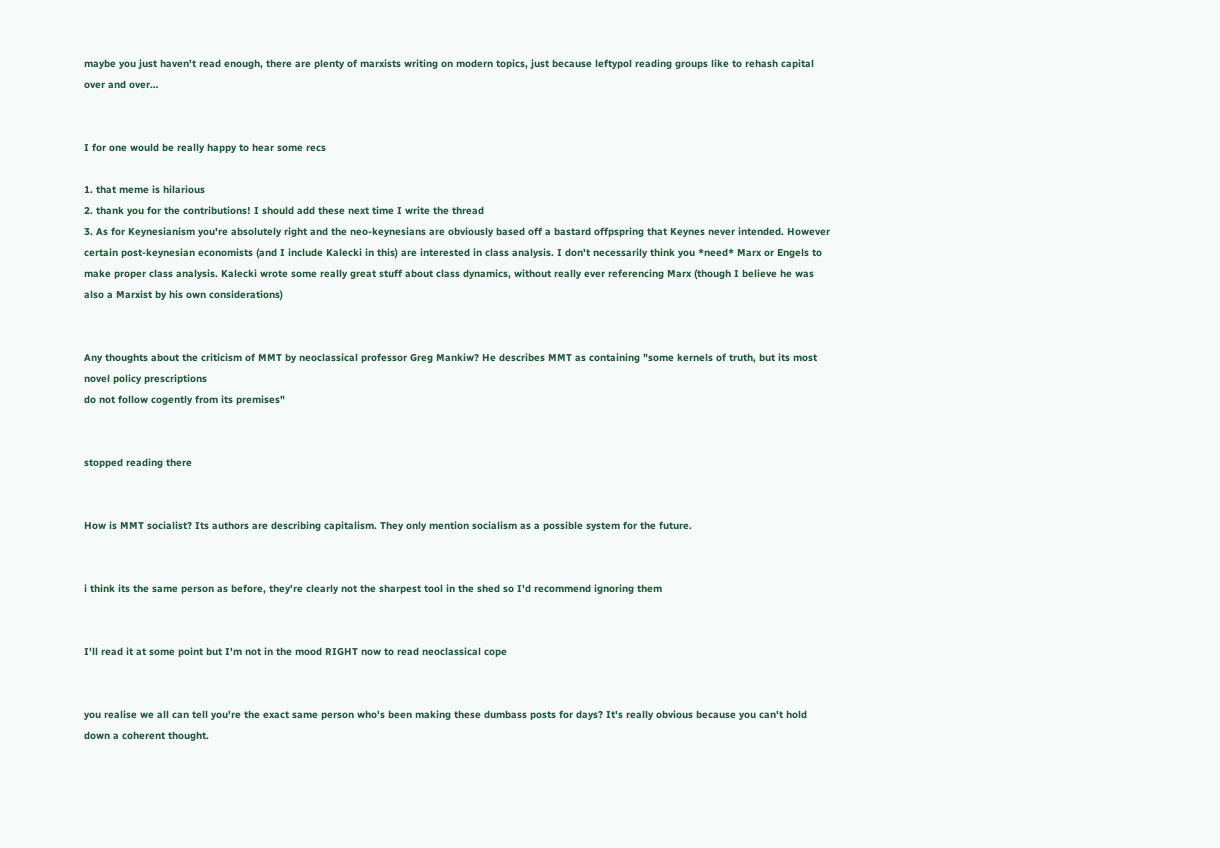maybe you just haven't read enough, there are plenty of marxists writing on modern topics, just because leftypol reading groups like to rehash capital over and over…


I for one would be really happy to hear some recs

1. that meme is hilarious
2. thank you for the contributions! I should add these next time I write the thread
3. As for Keynesianism you're absolutely right and the neo-keynesians are obviously based off a bastard offpspring that Keynes never intended. However certain post-keynesian economists (and I include Kalecki in this) are interested in class analysis. I don't necessarily think you *need* Marx or Engels to make proper class analysis. Kalecki wrote some really great stuff about class dynamics, without really ever referencing Marx (though I believe he was also a Marxist by his own considerations)


Any thoughts about the criticism of MMT by neoclassical professor Greg Mankiw? He describes MMT as containing "some kernels of truth, but its most novel policy prescriptions
do not follow cogently from its premises"


stopped reading there


How is MMT socialist? Its authors are describing capitalism. They only mention socialism as a possible system for the future.


i think its the same person as before, they're clearly not the sharpest tool in the shed so I'd recommend ignoring them


I'll read it at some point but I'm not in the mood RIGHT now to read neoclassical cope


you realise we all can tell you're the exact same person who's been making these dumbass posts for days? It's really obvious because you can't hold down a coherent thought.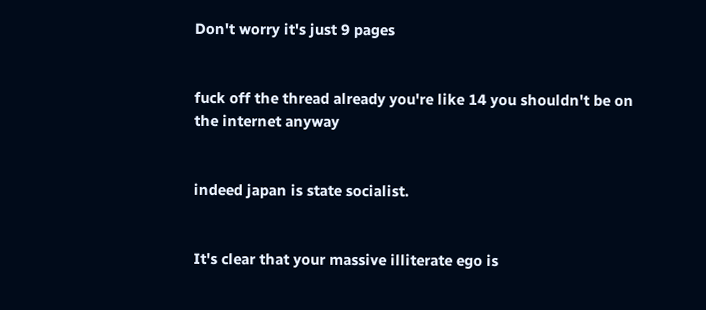Don't worry it's just 9 pages


fuck off the thread already you're like 14 you shouldn't be on the internet anyway


indeed japan is state socialist.


It's clear that your massive illiterate ego is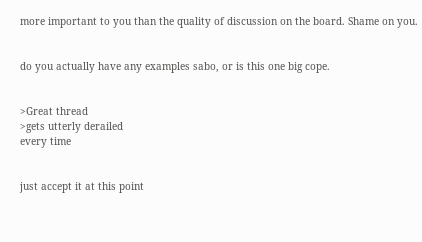more important to you than the quality of discussion on the board. Shame on you.


do you actually have any examples sabo, or is this one big cope.


>Great thread
>gets utterly derailed
every time


just accept it at this point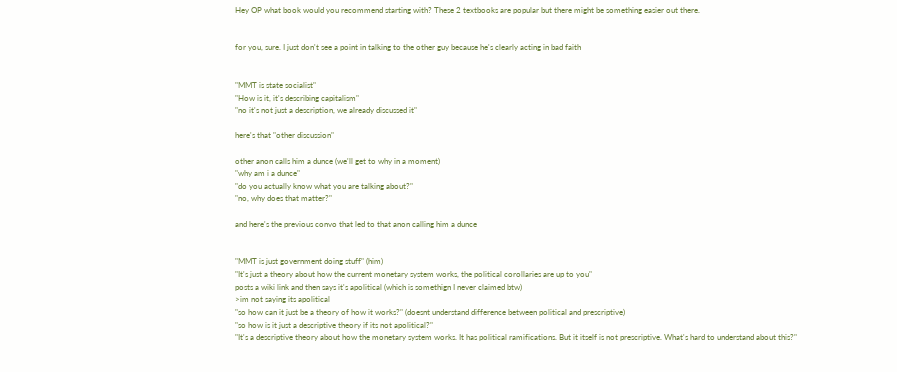Hey OP what book would you recommend starting with? These 2 textbooks are popular but there might be something easier out there.


for you, sure. I just don't see a point in talking to the other guy because he's clearly acting in bad faith


"MMT is state socialist"
"How is it, it's describing capitalism"
"no it's not just a description, we already discussed it"

here's that "other discussion"

other anon calls him a dunce (we'll get to why in a moment)
"why am i a dunce"
"do you actually know what you are talking about?"
"no, why does that matter?"

and here's the previous convo that led to that anon calling him a dunce


"MMT is just government doing stuff" (him)
"It's just a theory about how the current monetary system works, the political corollaries are up to you"
posts a wiki link and then says it's apolitical (which is somethign I never claimed btw)
>im not saying its apolitical
"so how can it just be a theory of how it works?" (doesnt understand difference between political and prescriptive)
"so how is it just a descriptive theory if its not apolitical?"
"It's a descriptive theory about how the monetary system works. It has political ramifications. But it itself is not prescriptive. What's hard to understand about this?"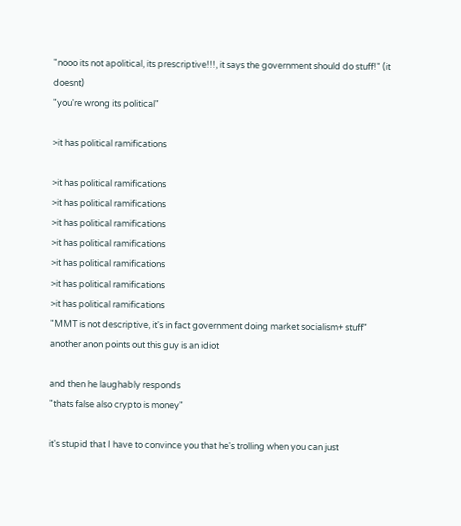"nooo its not apolitical, its prescriptive!!!, it says the government should do stuff!" (it doesnt)
"you're wrong its political"

>it has political ramifications

>it has political ramifications
>it has political ramifications
>it has political ramifications
>it has political ramifications
>it has political ramifications
>it has political ramifications
>it has political ramifications
"MMT is not descriptive, it's in fact government doing market socialism+ stuff"
another anon points out this guy is an idiot

and then he laughably responds
"thats false also crypto is money"

it's stupid that I have to convince you that he's trolling when you can just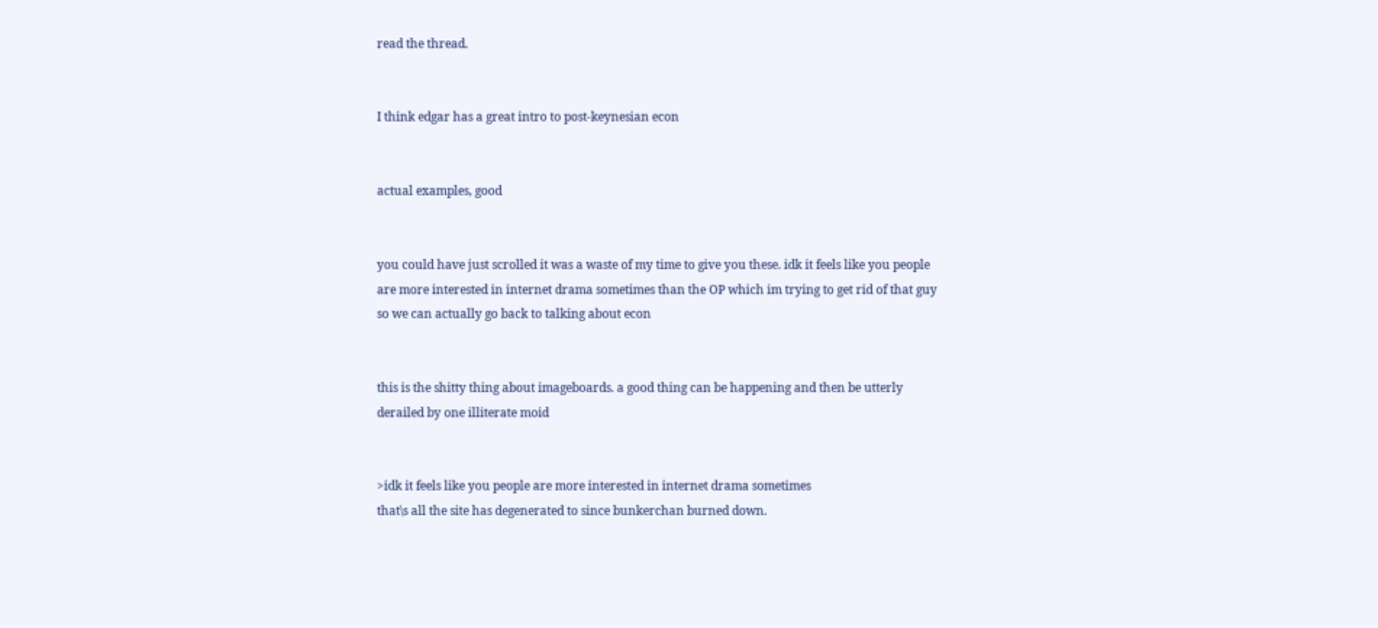read the thread.


I think edgar has a great intro to post-keynesian econ


actual examples, good


you could have just scrolled it was a waste of my time to give you these. idk it feels like you people are more interested in internet drama sometimes than the OP which im trying to get rid of that guy so we can actually go back to talking about econ


this is the shitty thing about imageboards. a good thing can be happening and then be utterly derailed by one illiterate moid


>idk it feels like you people are more interested in internet drama sometimes
that\s all the site has degenerated to since bunkerchan burned down.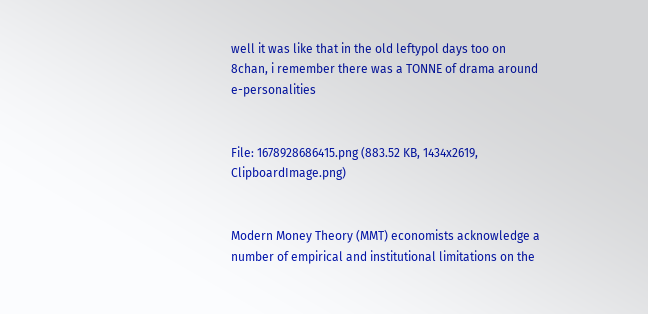well it was like that in the old leftypol days too on 8chan, i remember there was a TONNE of drama around e-personalities


File: 1678928686415.png (883.52 KB, 1434x2619, ClipboardImage.png)


Modern Money Theory (MMT) economists acknowledge a number of empirical and institutional limitations on the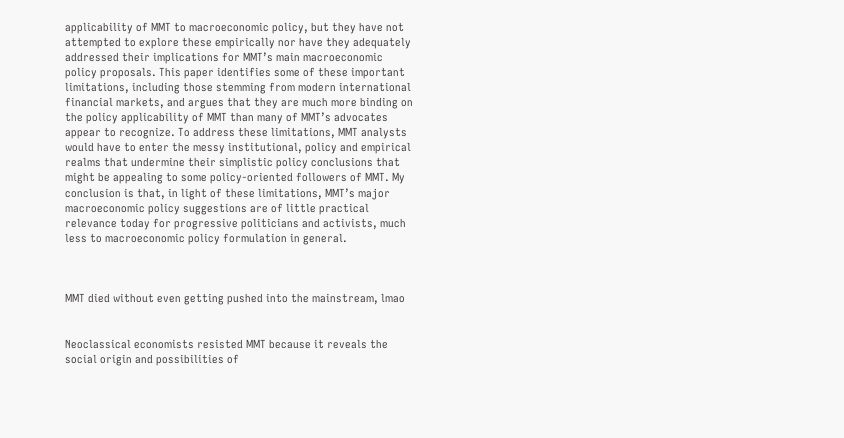applicability of MMT to macroeconomic policy, but they have not attempted to explore these empirically nor have they adequately addressed their implications for MMT’s main macroeconomic policy proposals. This paper identifies some of these important limitations, including those stemming from modern international financial markets, and argues that they are much more binding on the policy applicability of MMT than many of MMT’s advocates appear to recognize. To address these limitations, MMT analysts would have to enter the messy institutional, policy and empirical realms that undermine their simplistic policy conclusions that might be appealing to some policy-oriented followers of MMT. My conclusion is that, in light of these limitations, MMT’s major macroeconomic policy suggestions are of little practical relevance today for progressive politicians and activists, much less to macroeconomic policy formulation in general.



MMT died without even getting pushed into the mainstream, lmao


Neoclassical economists resisted MMT because it reveals the social origin and possibilities of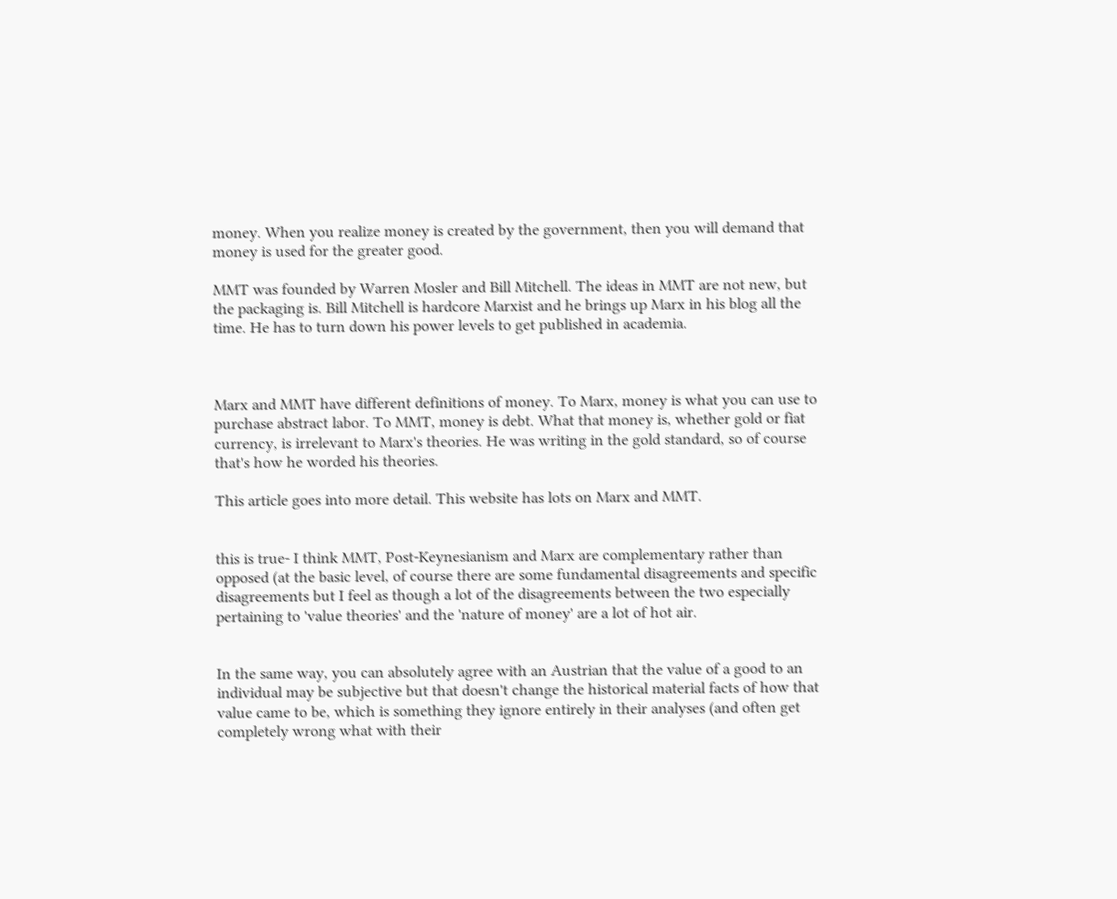money. When you realize money is created by the government, then you will demand that money is used for the greater good.

MMT was founded by Warren Mosler and Bill Mitchell. The ideas in MMT are not new, but the packaging is. Bill Mitchell is hardcore Marxist and he brings up Marx in his blog all the time. He has to turn down his power levels to get published in academia.



Marx and MMT have different definitions of money. To Marx, money is what you can use to purchase abstract labor. To MMT, money is debt. What that money is, whether gold or fiat currency, is irrelevant to Marx's theories. He was writing in the gold standard, so of course that's how he worded his theories.

This article goes into more detail. This website has lots on Marx and MMT.


this is true- I think MMT, Post-Keynesianism and Marx are complementary rather than opposed (at the basic level, of course there are some fundamental disagreements and specific disagreements but I feel as though a lot of the disagreements between the two especially pertaining to 'value theories' and the 'nature of money' are a lot of hot air.


In the same way, you can absolutely agree with an Austrian that the value of a good to an individual may be subjective but that doesn't change the historical material facts of how that value came to be, which is something they ignore entirely in their analyses (and often get completely wrong what with their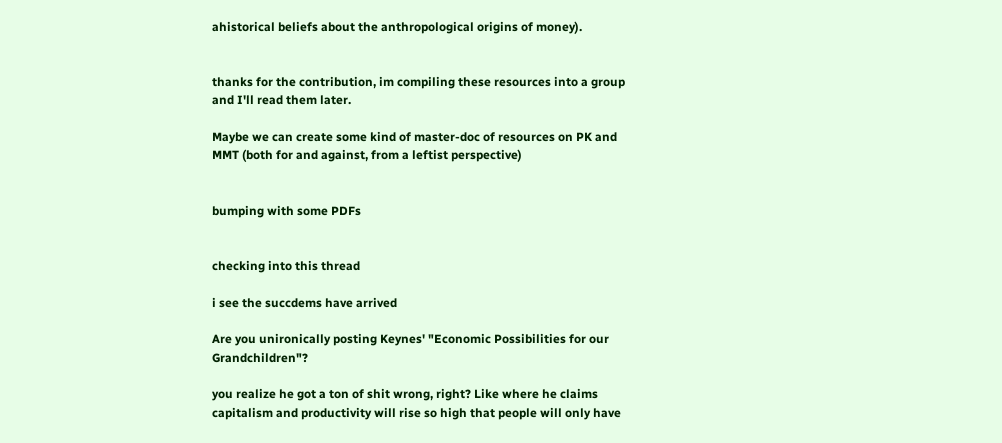ahistorical beliefs about the anthropological origins of money).


thanks for the contribution, im compiling these resources into a group and I'll read them later.

Maybe we can create some kind of master-doc of resources on PK and MMT (both for and against, from a leftist perspective)


bumping with some PDFs


checking into this thread

i see the succdems have arrived

Are you unironically posting Keynes' "Economic Possibilities for our Grandchildren"?

you realize he got a ton of shit wrong, right? Like where he claims capitalism and productivity will rise so high that people will only have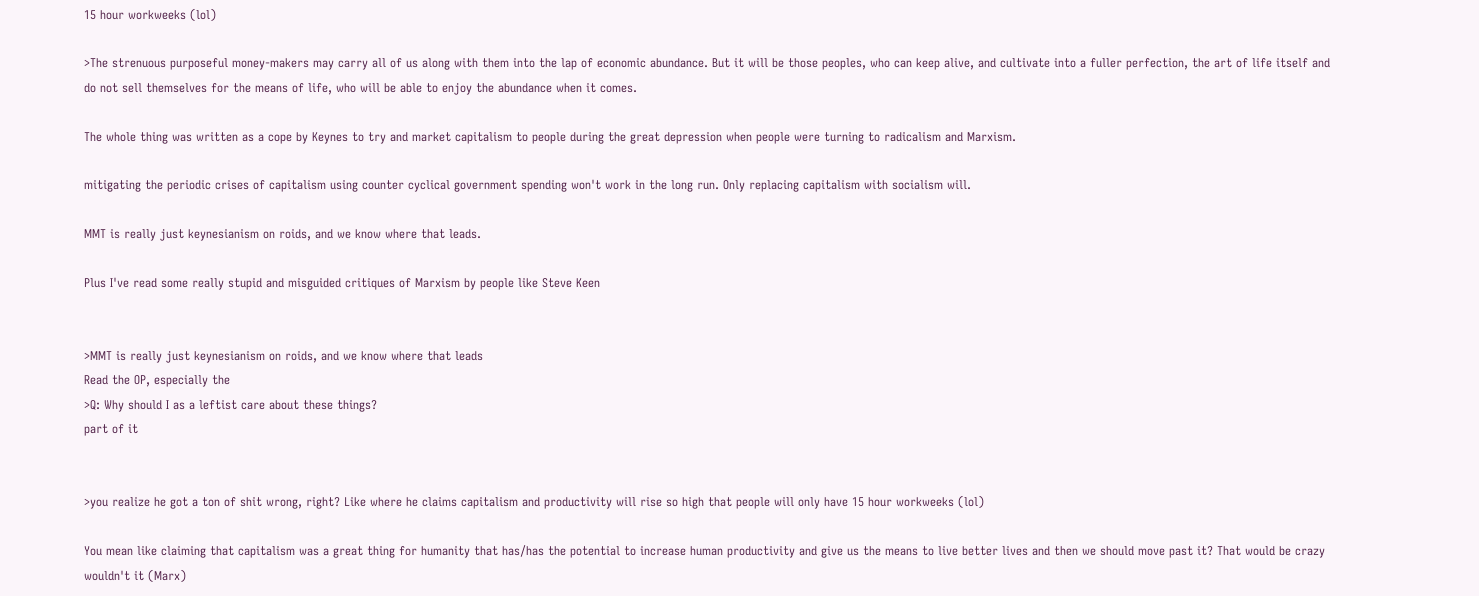15 hour workweeks (lol)

>The strenuous purposeful money-makers may carry all of us along with them into the lap of economic abundance. But it will be those peoples, who can keep alive, and cultivate into a fuller perfection, the art of life itself and do not sell themselves for the means of life, who will be able to enjoy the abundance when it comes.

The whole thing was written as a cope by Keynes to try and market capitalism to people during the great depression when people were turning to radicalism and Marxism.

mitigating the periodic crises of capitalism using counter cyclical government spending won't work in the long run. Only replacing capitalism with socialism will.

MMT is really just keynesianism on roids, and we know where that leads.

Plus I've read some really stupid and misguided critiques of Marxism by people like Steve Keen


>MMT is really just keynesianism on roids, and we know where that leads
Read the OP, especially the
>Q: Why should I as a leftist care about these things?
part of it


>you realize he got a ton of shit wrong, right? Like where he claims capitalism and productivity will rise so high that people will only have 15 hour workweeks (lol)

You mean like claiming that capitalism was a great thing for humanity that has/has the potential to increase human productivity and give us the means to live better lives and then we should move past it? That would be crazy wouldn't it (Marx)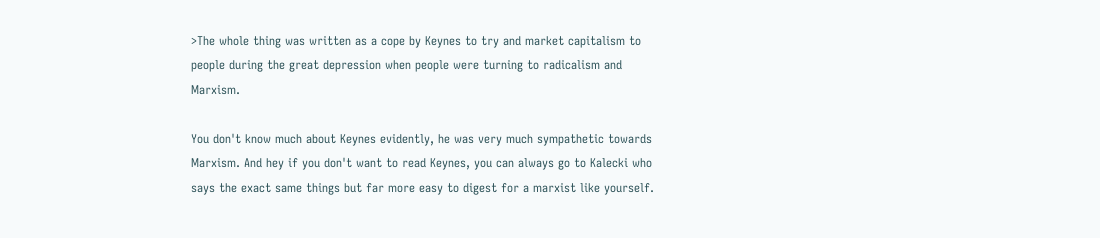>The whole thing was written as a cope by Keynes to try and market capitalism to people during the great depression when people were turning to radicalism and Marxism.

You don't know much about Keynes evidently, he was very much sympathetic towards Marxism. And hey if you don't want to read Keynes, you can always go to Kalecki who says the exact same things but far more easy to digest for a marxist like yourself.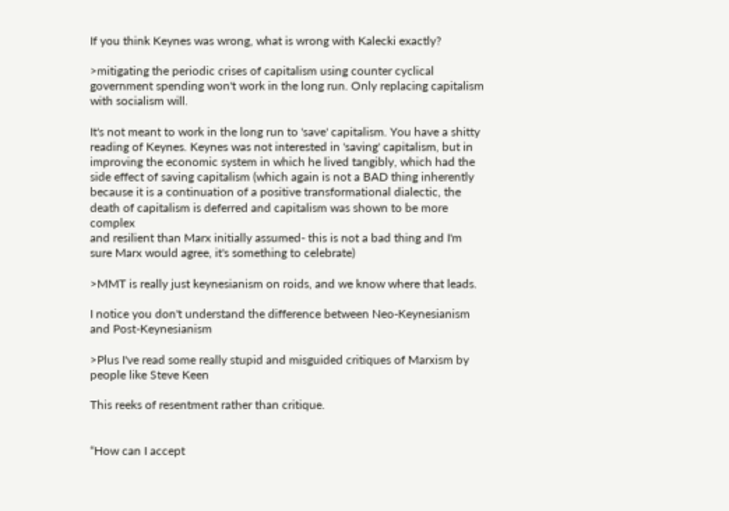If you think Keynes was wrong, what is wrong with Kalecki exactly?

>mitigating the periodic crises of capitalism using counter cyclical government spending won't work in the long run. Only replacing capitalism with socialism will.

It's not meant to work in the long run to 'save' capitalism. You have a shitty reading of Keynes. Keynes was not interested in 'saving' capitalism, but in improving the economic system in which he lived tangibly, which had the side effect of saving capitalism (which again is not a BAD thing inherently because it is a continuation of a positive transformational dialectic, the death of capitalism is deferred and capitalism was shown to be more complex
and resilient than Marx initially assumed- this is not a bad thing and I'm sure Marx would agree, it's something to celebrate)

>MMT is really just keynesianism on roids, and we know where that leads.

I notice you don't understand the difference between Neo-Keynesianism and Post-Keynesianism

>Plus I've read some really stupid and misguided critiques of Marxism by people like Steve Keen

This reeks of resentment rather than critique.


“How can I accept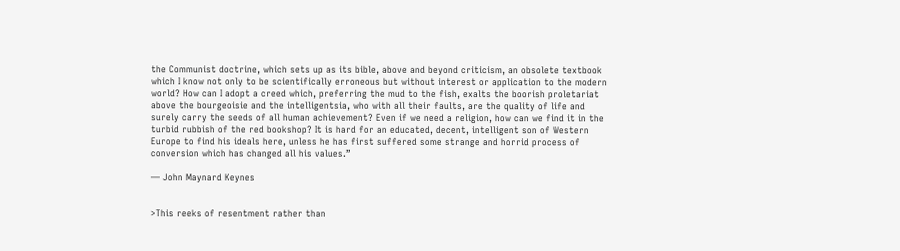the Communist doctrine, which sets up as its bible, above and beyond criticism, an obsolete textbook which I know not only to be scientifically erroneous but without interest or application to the modern world? How can I adopt a creed which, preferring the mud to the fish, exalts the boorish proletariat above the bourgeoisie and the intelligentsia, who with all their faults, are the quality of life and surely carry the seeds of all human achievement? Even if we need a religion, how can we find it in the turbid rubbish of the red bookshop? It is hard for an educated, decent, intelligent son of Western Europe to find his ideals here, unless he has first suffered some strange and horrid process of conversion which has changed all his values.”

― John Maynard Keynes


>This reeks of resentment rather than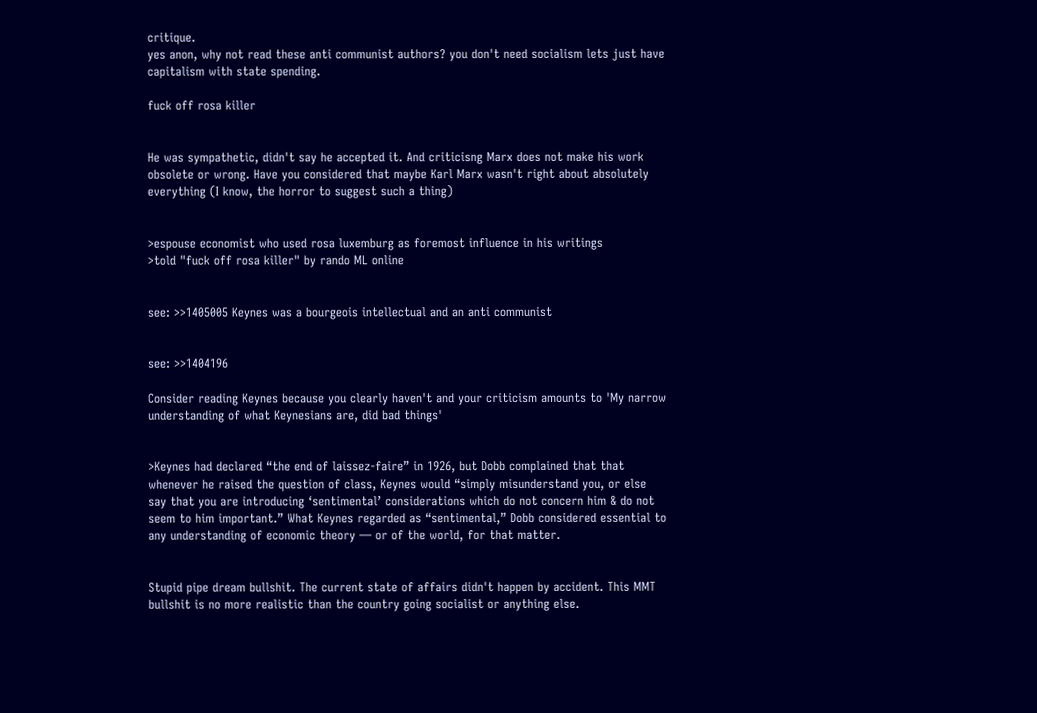critique.
yes anon, why not read these anti communist authors? you don't need socialism lets just have capitalism with state spending.

fuck off rosa killer


He was sympathetic, didn't say he accepted it. And criticisng Marx does not make his work obsolete or wrong. Have you considered that maybe Karl Marx wasn't right about absolutely everything (I know, the horror to suggest such a thing)


>espouse economist who used rosa luxemburg as foremost influence in his writings
>told "fuck off rosa killer" by rando ML online


see: >>1405005 Keynes was a bourgeois intellectual and an anti communist


see: >>1404196

Consider reading Keynes because you clearly haven't and your criticism amounts to 'My narrow understanding of what Keynesians are, did bad things'


>Keynes had declared “the end of laissez-faire” in 1926, but Dobb complained that that whenever he raised the question of class, Keynes would “simply misunderstand you, or else say that you are introducing ‘sentimental’ considerations which do not concern him & do not seem to him important.” What Keynes regarded as “sentimental,” Dobb considered essential to any understanding of economic theory — or of the world, for that matter.


Stupid pipe dream bullshit. The current state of affairs didn't happen by accident. This MMT bullshit is no more realistic than the country going socialist or anything else.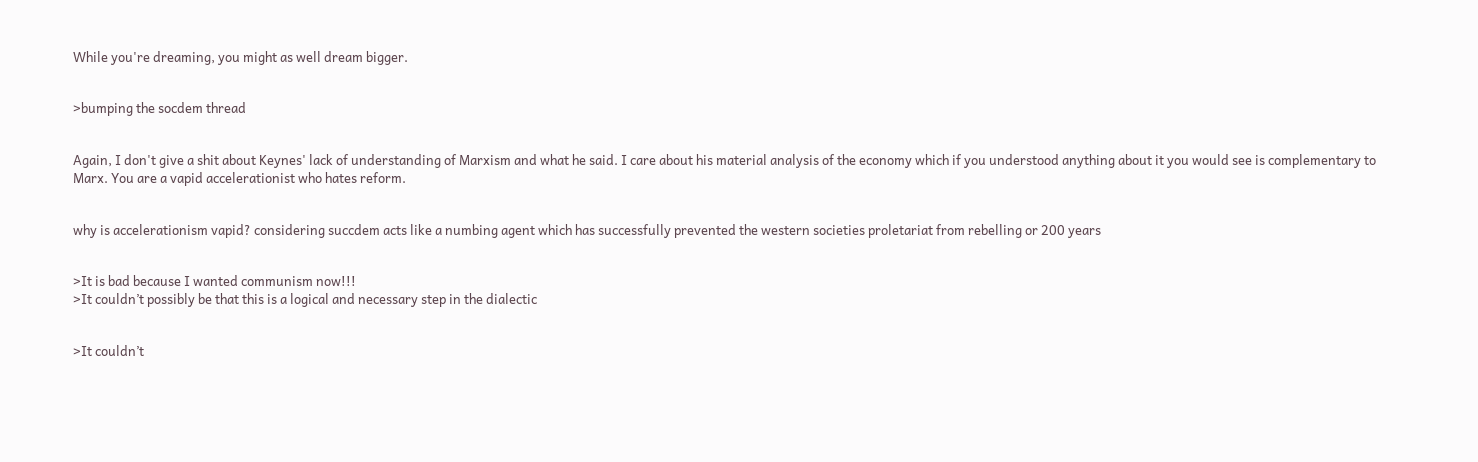While you're dreaming, you might as well dream bigger.


>bumping the socdem thread


Again, I don't give a shit about Keynes' lack of understanding of Marxism and what he said. I care about his material analysis of the economy which if you understood anything about it you would see is complementary to Marx. You are a vapid accelerationist who hates reform.


why is accelerationism vapid? considering succdem acts like a numbing agent which has successfully prevented the western societies proletariat from rebelling or 200 years


>It is bad because I wanted communism now!!!
>It couldn’t possibly be that this is a logical and necessary step in the dialectic


>It couldn’t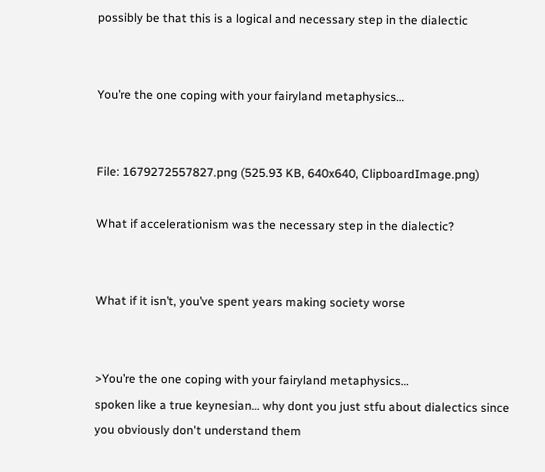possibly be that this is a logical and necessary step in the dialectic


You’re the one coping with your fairyland metaphysics…


File: 1679272557827.png (525.93 KB, 640x640, ClipboardImage.png)

What if accelerationism was the necessary step in the dialectic?


What if it isn’t, you’ve spent years making society worse


>You’re the one coping with your fairyland metaphysics…
spoken like a true keynesian… why dont you just stfu about dialectics since you obviously don't understand them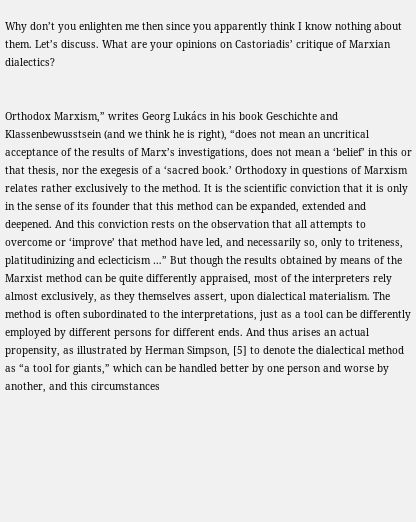Why don’t you enlighten me then since you apparently think I know nothing about them. Let’s discuss. What are your opinions on Castoriadis’ critique of Marxian dialectics?


Orthodox Marxism,” writes Georg Lukács in his book Geschichte and Klassenbewusstsein (and we think he is right), “does not mean an uncritical acceptance of the results of Marx’s investigations, does not mean a ‘belief’ in this or that thesis, nor the exegesis of a ‘sacred book.’ Orthodoxy in questions of Marxism relates rather exclusively to the method. It is the scientific conviction that it is only in the sense of its founder that this method can be expanded, extended and deepened. And this conviction rests on the observation that all attempts to overcome or ‘improve’ that method have led, and necessarily so, only to triteness, platitudinizing and eclecticism …” But though the results obtained by means of the Marxist method can be quite differently appraised, most of the interpreters rely almost exclusively, as they themselves assert, upon dialectical materialism. The method is often subordinated to the interpretations, just as a tool can be differently employed by different persons for different ends. And thus arises an actual propensity, as illustrated by Herman Simpson, [5] to denote the dialectical method as “a tool for giants,” which can be handled better by one person and worse by another, and this circumstances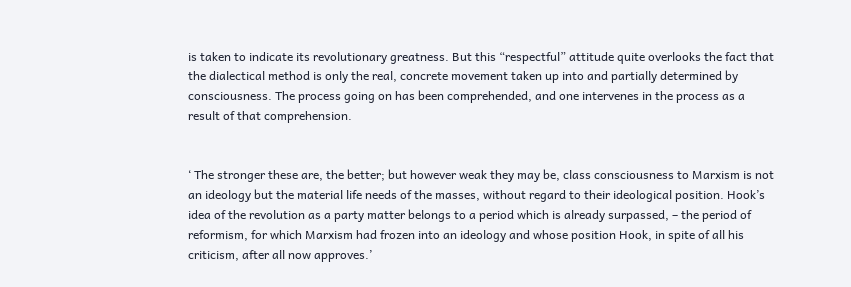is taken to indicate its revolutionary greatness. But this “respectful” attitude quite overlooks the fact that the dialectical method is only the real, concrete movement taken up into and partially determined by consciousness. The process going on has been comprehended, and one intervenes in the process as a result of that comprehension.


‘ The stronger these are, the better; but however weak they may be, class consciousness to Marxism is not an ideology but the material life needs of the masses, without regard to their ideological position. Hook’s idea of the revolution as a party matter belongs to a period which is already surpassed, – the period of reformism, for which Marxism had frozen into an ideology and whose position Hook, in spite of all his criticism, after all now approves.’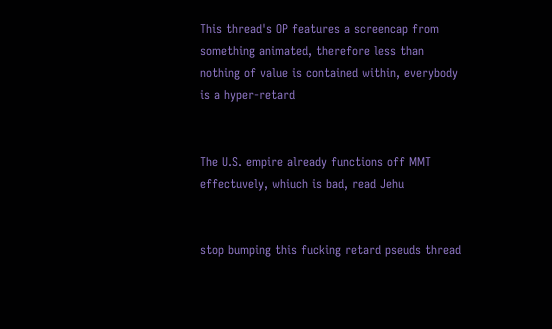This thread's OP features a screencap from something animated, therefore less than nothing of value is contained within, everybody is a hyper-retard


The U.S. empire already functions off MMT effectuvely, whiuch is bad, read Jehu


stop bumping this fucking retard pseuds thread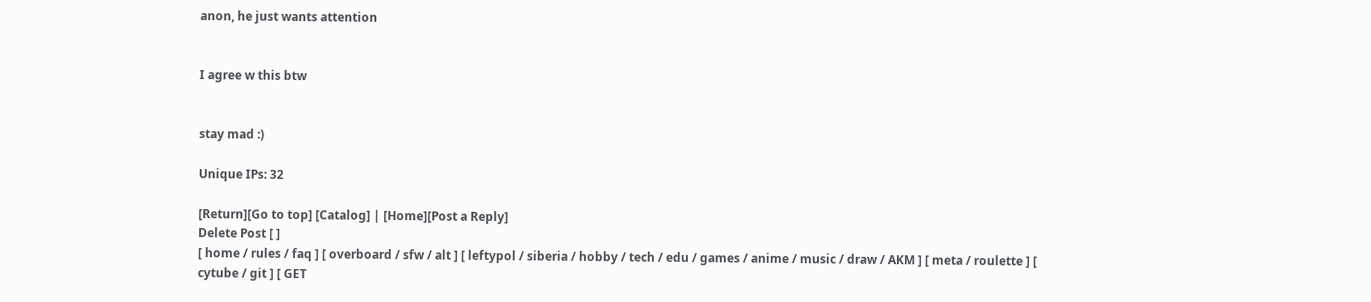anon, he just wants attention


I agree w this btw


stay mad :)

Unique IPs: 32

[Return][Go to top] [Catalog] | [Home][Post a Reply]
Delete Post [ ]
[ home / rules / faq ] [ overboard / sfw / alt ] [ leftypol / siberia / hobby / tech / edu / games / anime / music / draw / AKM ] [ meta / roulette ] [ cytube / git ] [ GET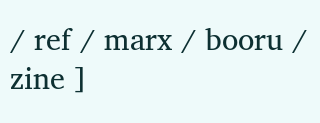/ ref / marx / booru / zine ]